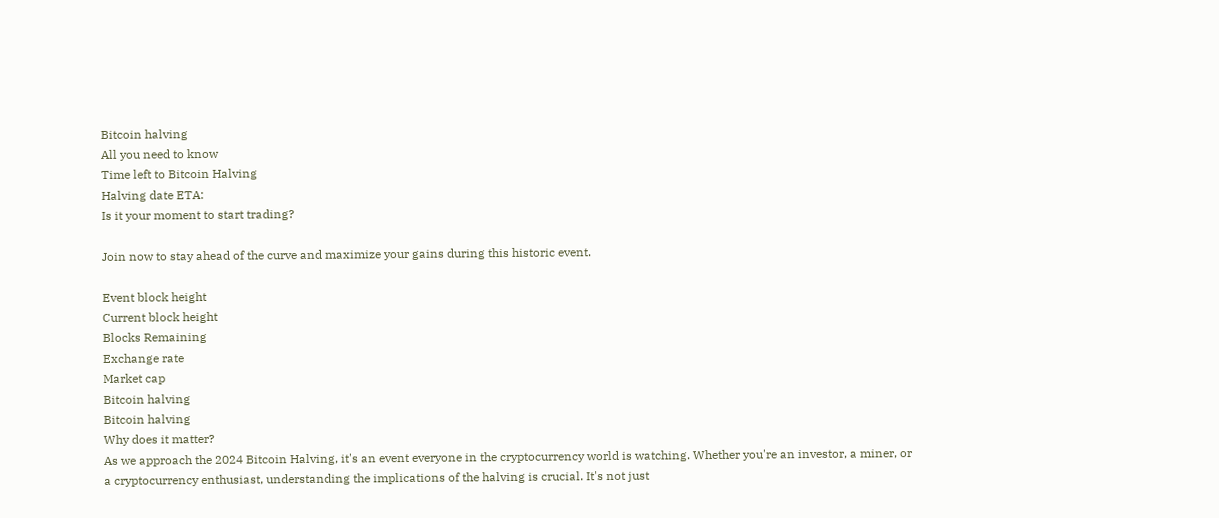Bitcoin halving
All you need to know
Time left to Bitcoin Halving
Halving date ETA:
Is it your moment to start trading?

Join now to stay ahead of the curve and maximize your gains during this historic event.

Event block height
Current block height
Blocks Remaining
Exchange rate
Market cap
Bitcoin halving
Bitcoin halving
Why does it matter?
As we approach the 2024 Bitcoin Halving, it's an event everyone in the cryptocurrency world is watching. Whether you're an investor, a miner, or a cryptocurrency enthusiast, understanding the implications of the halving is crucial. It's not just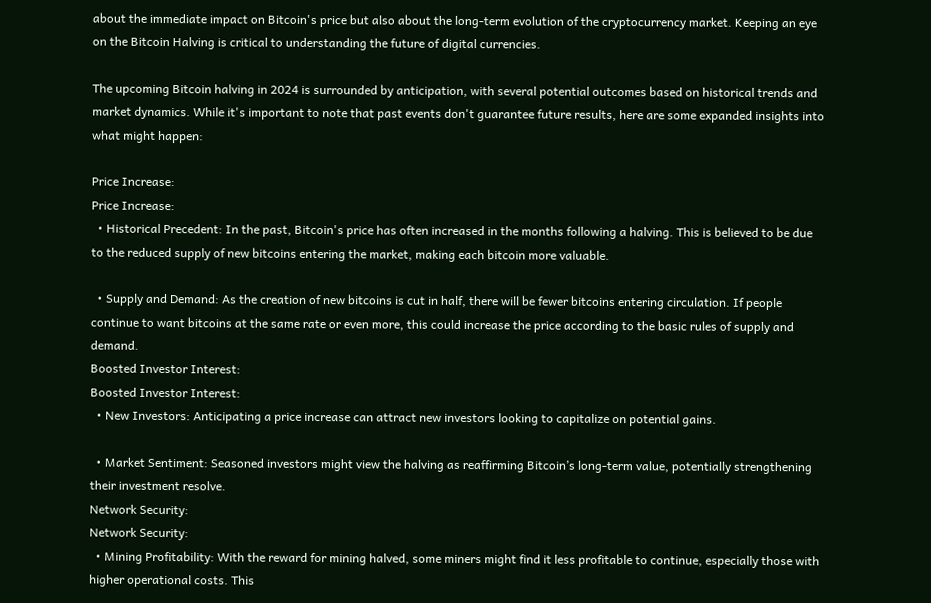about the immediate impact on Bitcoin's price but also about the long-term evolution of the cryptocurrency market. Keeping an eye on the Bitcoin Halving is critical to understanding the future of digital currencies.

The upcoming Bitcoin halving in 2024 is surrounded by anticipation, with several potential outcomes based on historical trends and market dynamics. While it's important to note that past events don't guarantee future results, here are some expanded insights into what might happen:

Price Increase:
Price Increase:
  • Historical Precedent: In the past, Bitcoin's price has often increased in the months following a halving. This is believed to be due to the reduced supply of new bitcoins entering the market, making each bitcoin more valuable.

  • Supply and Demand: As the creation of new bitcoins is cut in half, there will be fewer bitcoins entering circulation. If people continue to want bitcoins at the same rate or even more, this could increase the price according to the basic rules of supply and demand.
Boosted Investor Interest:
Boosted Investor Interest:
  • New Investors: Anticipating a price increase can attract new investors looking to capitalize on potential gains.

  • Market Sentiment: Seasoned investors might view the halving as reaffirming Bitcoin’s long-term value, potentially strengthening their investment resolve.
Network Security:
Network Security:
  • Mining Profitability: With the reward for mining halved, some miners might find it less profitable to continue, especially those with higher operational costs. This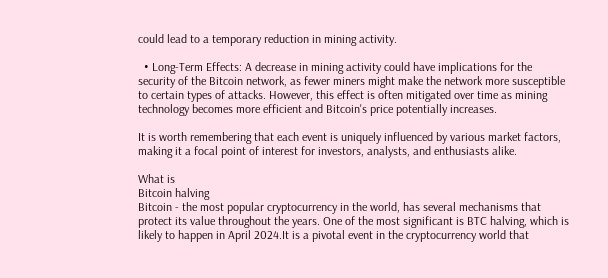could lead to a temporary reduction in mining activity.

  • Long-Term Effects: A decrease in mining activity could have implications for the security of the Bitcoin network, as fewer miners might make the network more susceptible to certain types of attacks. However, this effect is often mitigated over time as mining technology becomes more efficient and Bitcoin's price potentially increases.

It is worth remembering that each event is uniquely influenced by various market factors, making it a focal point of interest for investors, analysts, and enthusiasts alike.

What is
Bitcoin halving
Bitcoin - the most popular cryptocurrency in the world, has several mechanisms that protect its value throughout the years. One of the most significant is BTC halving, which is likely to happen in April 2024.It is a pivotal event in the cryptocurrency world that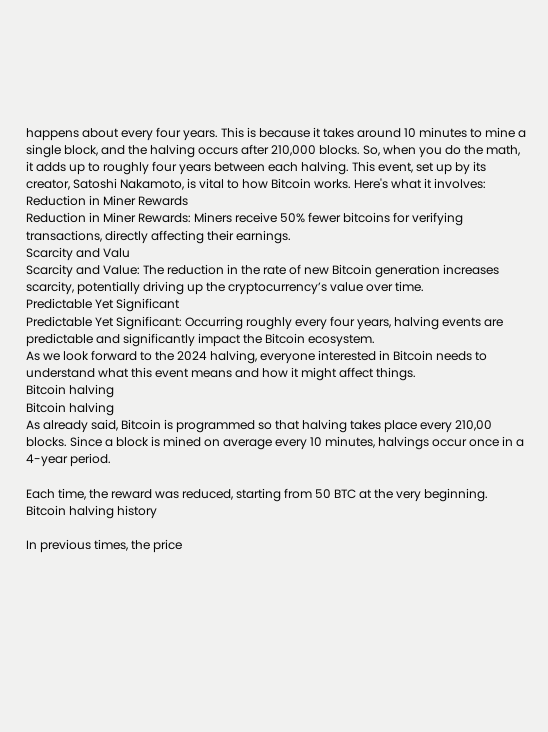happens about every four years. This is because it takes around 10 minutes to mine a single block, and the halving occurs after 210,000 blocks. So, when you do the math, it adds up to roughly four years between each halving. This event, set up by its creator, Satoshi Nakamoto, is vital to how Bitcoin works. Here's what it involves:
Reduction in Miner Rewards
Reduction in Miner Rewards: Miners receive 50% fewer bitcoins for verifying transactions, directly affecting their earnings.
Scarcity and Valu
Scarcity and Value: The reduction in the rate of new Bitcoin generation increases scarcity, potentially driving up the cryptocurrency’s value over time.
Predictable Yet Significant
Predictable Yet Significant: Occurring roughly every four years, halving events are predictable and significantly impact the Bitcoin ecosystem.
As we look forward to the 2024 halving, everyone interested in Bitcoin needs to understand what this event means and how it might affect things.
Bitcoin halving
Bitcoin halving
As already said, Bitcoin is programmed so that halving takes place every 210,00 blocks. Since a block is mined on average every 10 minutes, halvings occur once in a 4-year period.

Each time, the reward was reduced, starting from 50 BTC at the very beginning.
Bitcoin halving history

In previous times, the price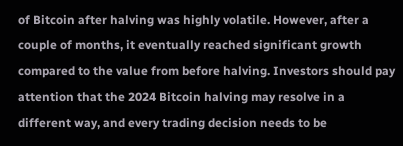of Bitcoin after halving was highly volatile. However, after a couple of months, it eventually reached significant growth compared to the value from before halving. Investors should pay attention that the 2024 Bitcoin halving may resolve in a different way, and every trading decision needs to be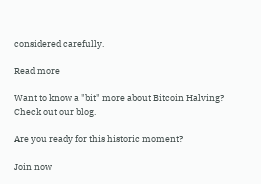considered carefully.

Read more

Want to know a "bit" more about Bitcoin Halving? Check out our blog.

Are you ready for this historic moment?

Join now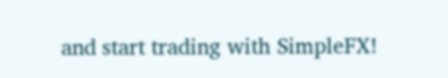and start trading with SimpleFX!